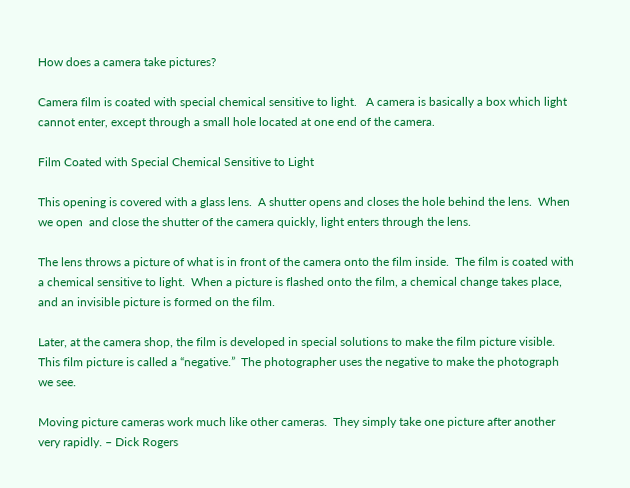How does a camera take pictures?

Camera film is coated with special chemical sensitive to light.   A camera is basically a box which light cannot enter, except through a small hole located at one end of the camera.

Film Coated with Special Chemical Sensitive to Light

This opening is covered with a glass lens.  A shutter opens and closes the hole behind the lens.  When we open  and close the shutter of the camera quickly, light enters through the lens.

The lens throws a picture of what is in front of the camera onto the film inside.  The film is coated with a chemical sensitive to light.  When a picture is flashed onto the film, a chemical change takes place, and an invisible picture is formed on the film.

Later, at the camera shop, the film is developed in special solutions to make the film picture visible.  This film picture is called a “negative.”  The photographer uses the negative to make the photograph we see.

Moving picture cameras work much like other cameras.  They simply take one picture after another very rapidly. – Dick Rogers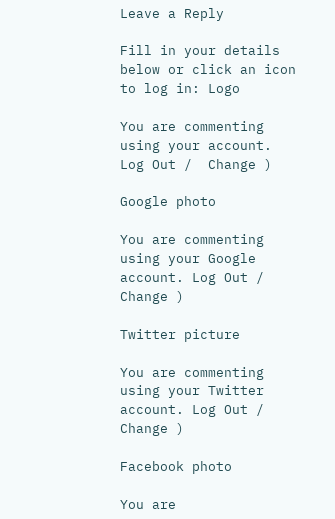Leave a Reply

Fill in your details below or click an icon to log in: Logo

You are commenting using your account. Log Out /  Change )

Google photo

You are commenting using your Google account. Log Out /  Change )

Twitter picture

You are commenting using your Twitter account. Log Out /  Change )

Facebook photo

You are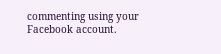commenting using your Facebook account.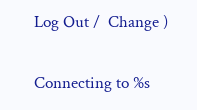Log Out /  Change )

Connecting to %s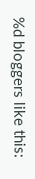%d bloggers like this: